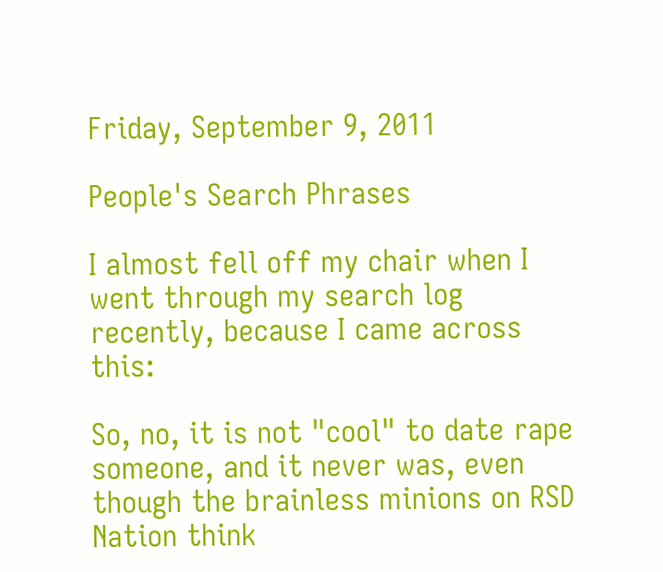Friday, September 9, 2011

People's Search Phrases

I almost fell off my chair when I went through my search log recently, because I came across this:

So, no, it is not "cool" to date rape someone, and it never was, even though the brainless minions on RSD Nation think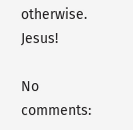otherwise. Jesus!

No comments: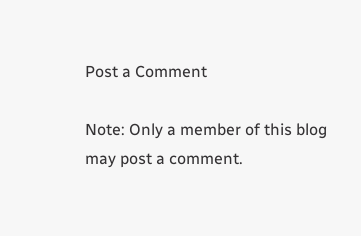Post a Comment

Note: Only a member of this blog may post a comment.